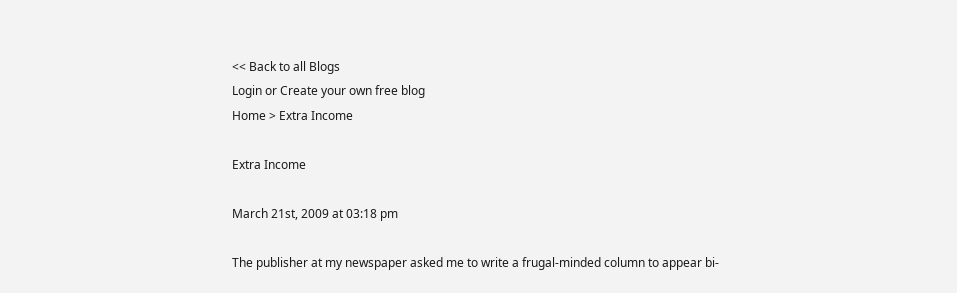<< Back to all Blogs
Login or Create your own free blog
Home > Extra Income

Extra Income

March 21st, 2009 at 03:18 pm

The publisher at my newspaper asked me to write a frugal-minded column to appear bi-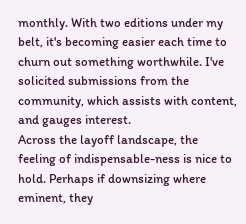monthly. With two editions under my belt, it's becoming easier each time to churn out something worthwhile. I've solicited submissions from the community, which assists with content, and gauges interest.
Across the layoff landscape, the feeling of indispensable-ness is nice to hold. Perhaps if downsizing where eminent, they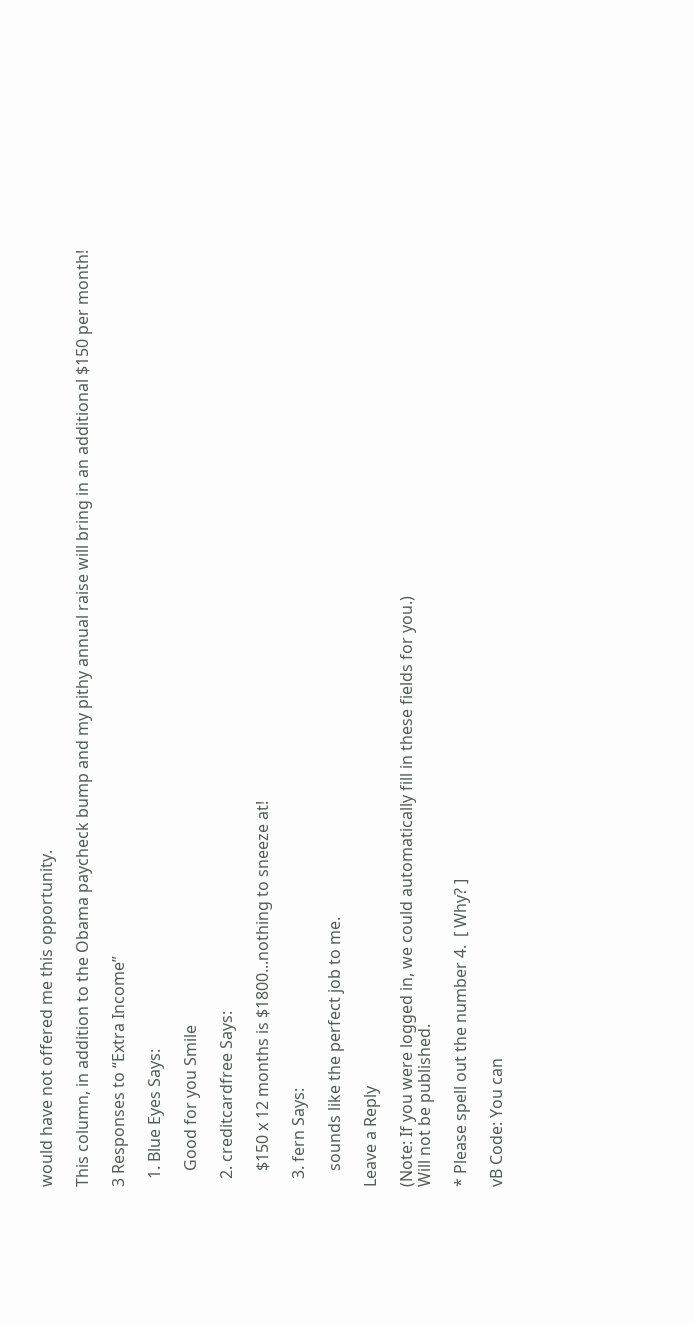would have not offered me this opportunity.

This column, in addition to the Obama paycheck bump and my pithy annual raise will bring in an additional $150 per month!

3 Responses to “Extra Income”

  1. Blue Eyes Says:

    Good for you Smile

  2. creditcardfree Says:

    $150 x 12 months is $1800...nothing to sneeze at!

  3. fern Says:

    sounds like the perfect job to me.

Leave a Reply

(Note: If you were logged in, we could automatically fill in these fields for you.)
Will not be published.

* Please spell out the number 4.  [ Why? ]

vB Code: You can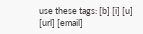use these tags: [b] [i] [u] [url] [email]